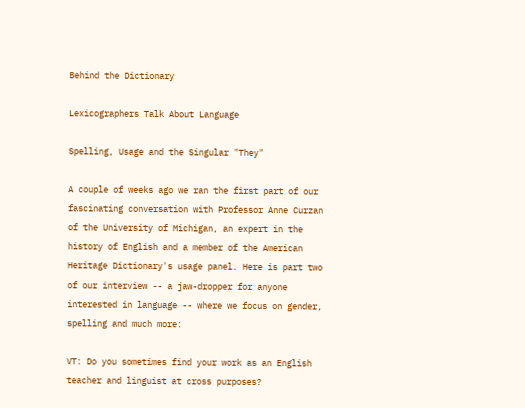Behind the Dictionary

Lexicographers Talk About Language

Spelling, Usage and the Singular "They"

A couple of weeks ago we ran the first part of our fascinating conversation with Professor Anne Curzan of the University of Michigan, an expert in the history of English and a member of the American Heritage Dictionary's usage panel. Here is part two of our interview -- a jaw-dropper for anyone interested in language -- where we focus on gender, spelling and much more:

VT: Do you sometimes find your work as an English teacher and linguist at cross purposes?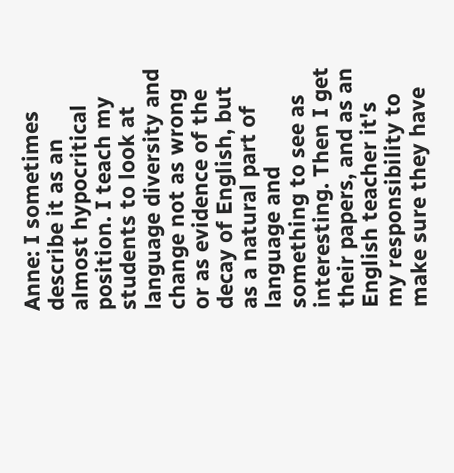Anne: I sometimes describe it as an almost hypocritical position. I teach my students to look at language diversity and change not as wrong or as evidence of the decay of English, but as a natural part of language and something to see as interesting. Then I get their papers, and as an English teacher it's my responsibility to make sure they have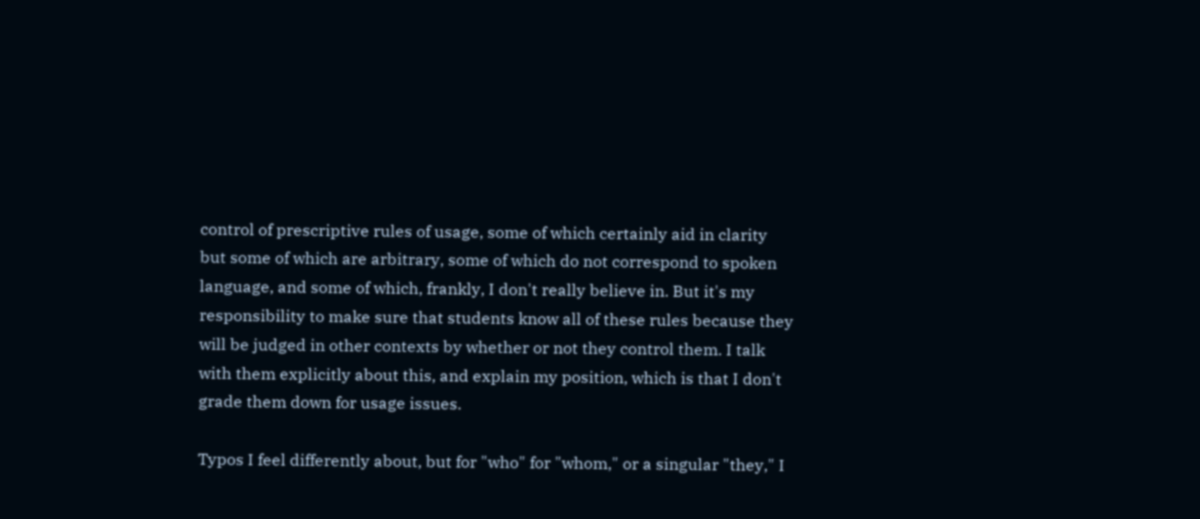control of prescriptive rules of usage, some of which certainly aid in clarity but some of which are arbitrary, some of which do not correspond to spoken language, and some of which, frankly, I don't really believe in. But it's my responsibility to make sure that students know all of these rules because they will be judged in other contexts by whether or not they control them. I talk with them explicitly about this, and explain my position, which is that I don't grade them down for usage issues.

Typos I feel differently about, but for "who" for "whom," or a singular "they," I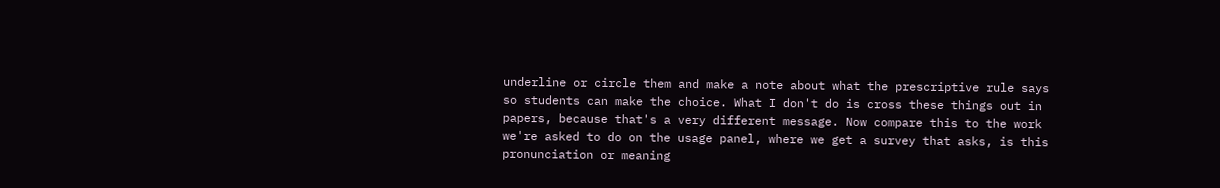underline or circle them and make a note about what the prescriptive rule says so students can make the choice. What I don't do is cross these things out in papers, because that's a very different message. Now compare this to the work we're asked to do on the usage panel, where we get a survey that asks, is this pronunciation or meaning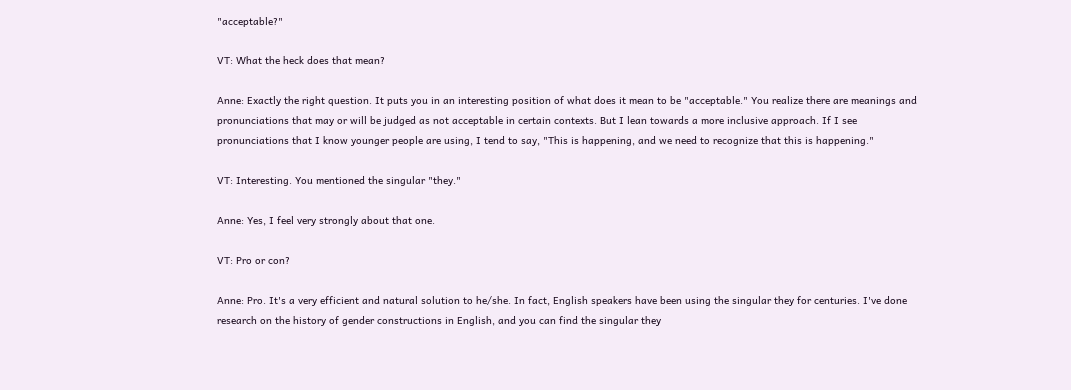"acceptable?"

VT: What the heck does that mean?

Anne: Exactly the right question. It puts you in an interesting position of what does it mean to be "acceptable." You realize there are meanings and pronunciations that may or will be judged as not acceptable in certain contexts. But I lean towards a more inclusive approach. If I see pronunciations that I know younger people are using, I tend to say, "This is happening, and we need to recognize that this is happening."

VT: Interesting. You mentioned the singular "they."

Anne: Yes, I feel very strongly about that one.

VT: Pro or con?

Anne: Pro. It's a very efficient and natural solution to he/she. In fact, English speakers have been using the singular they for centuries. I've done research on the history of gender constructions in English, and you can find the singular they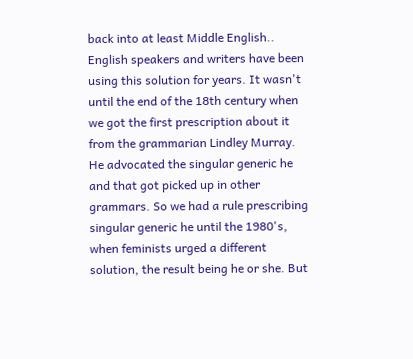back into at least Middle English.. English speakers and writers have been using this solution for years. It wasn't until the end of the 18th century when we got the first prescription about it from the grammarian Lindley Murray. He advocated the singular generic he and that got picked up in other grammars. So we had a rule prescribing singular generic he until the 1980's, when feminists urged a different solution, the result being he or she. But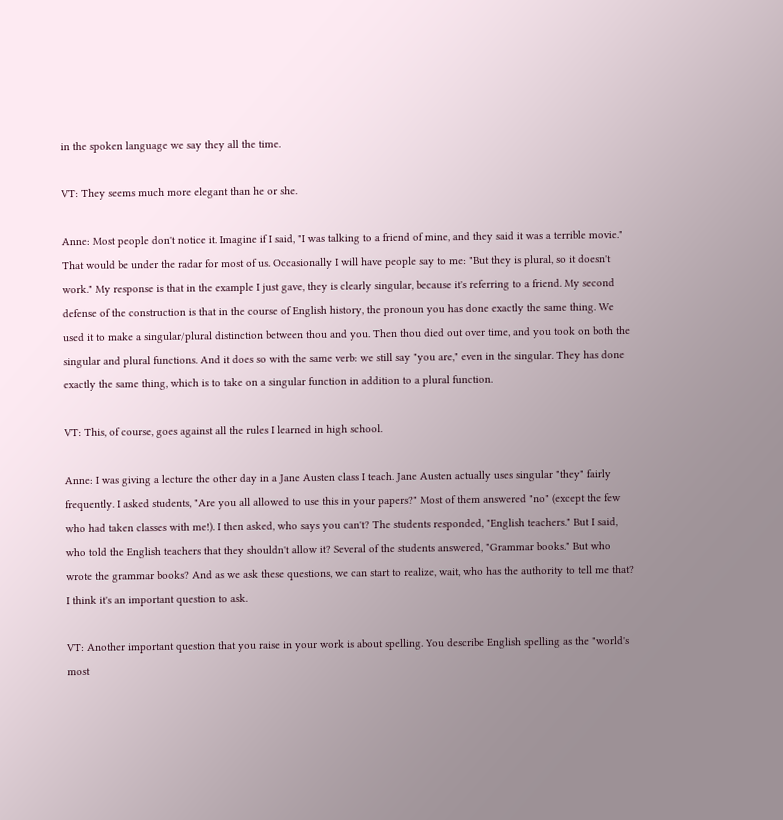in the spoken language we say they all the time.

VT: They seems much more elegant than he or she.

Anne: Most people don't notice it. Imagine if I said, "I was talking to a friend of mine, and they said it was a terrible movie." That would be under the radar for most of us. Occasionally I will have people say to me: "But they is plural, so it doesn't work." My response is that in the example I just gave, they is clearly singular, because it's referring to a friend. My second defense of the construction is that in the course of English history, the pronoun you has done exactly the same thing. We used it to make a singular/plural distinction between thou and you. Then thou died out over time, and you took on both the singular and plural functions. And it does so with the same verb: we still say "you are," even in the singular. They has done exactly the same thing, which is to take on a singular function in addition to a plural function.

VT: This, of course, goes against all the rules I learned in high school.

Anne: I was giving a lecture the other day in a Jane Austen class I teach. Jane Austen actually uses singular "they" fairly frequently. I asked students, "Are you all allowed to use this in your papers?" Most of them answered "no" (except the few who had taken classes with me!). I then asked, who says you can't? The students responded, "English teachers." But I said, who told the English teachers that they shouldn't allow it? Several of the students answered, "Grammar books." But who wrote the grammar books? And as we ask these questions, we can start to realize, wait, who has the authority to tell me that? I think it's an important question to ask.

VT: Another important question that you raise in your work is about spelling. You describe English spelling as the "world's most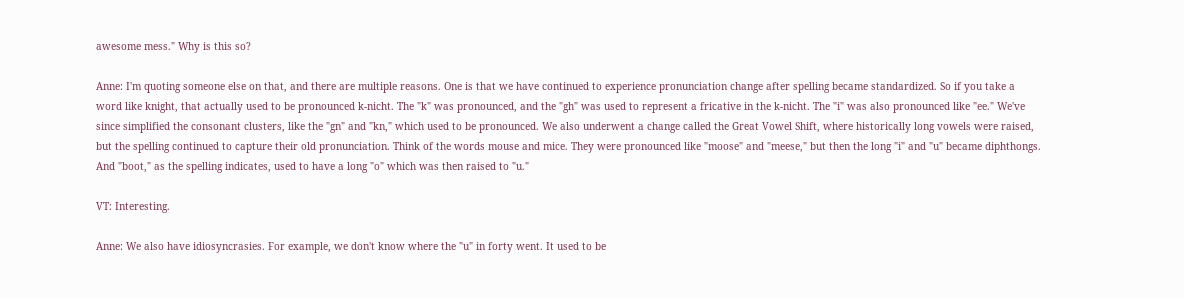awesome mess." Why is this so?

Anne: I'm quoting someone else on that, and there are multiple reasons. One is that we have continued to experience pronunciation change after spelling became standardized. So if you take a word like knight, that actually used to be pronounced k-nicht. The "k" was pronounced, and the "gh" was used to represent a fricative in the k-nicht. The "i" was also pronounced like "ee." We've since simplified the consonant clusters, like the "gn" and "kn," which used to be pronounced. We also underwent a change called the Great Vowel Shift, where historically long vowels were raised, but the spelling continued to capture their old pronunciation. Think of the words mouse and mice. They were pronounced like "moose" and "meese," but then the long "i" and "u" became diphthongs. And "boot," as the spelling indicates, used to have a long "o" which was then raised to "u."

VT: Interesting.

Anne: We also have idiosyncrasies. For example, we don't know where the "u" in forty went. It used to be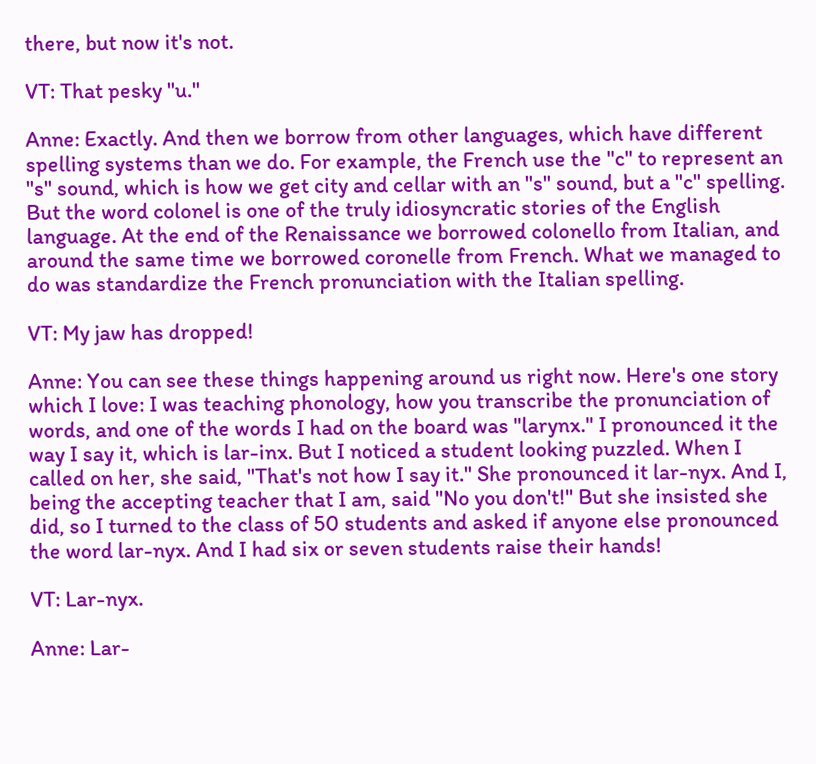there, but now it's not.

VT: That pesky "u."

Anne: Exactly. And then we borrow from other languages, which have different spelling systems than we do. For example, the French use the "c" to represent an "s" sound, which is how we get city and cellar with an "s" sound, but a "c" spelling. But the word colonel is one of the truly idiosyncratic stories of the English language. At the end of the Renaissance we borrowed colonello from Italian, and around the same time we borrowed coronelle from French. What we managed to do was standardize the French pronunciation with the Italian spelling.

VT: My jaw has dropped!

Anne: You can see these things happening around us right now. Here's one story which I love: I was teaching phonology, how you transcribe the pronunciation of words, and one of the words I had on the board was "larynx." I pronounced it the way I say it, which is lar-inx. But I noticed a student looking puzzled. When I called on her, she said, "That's not how I say it." She pronounced it lar-nyx. And I, being the accepting teacher that I am, said "No you don't!" But she insisted she did, so I turned to the class of 50 students and asked if anyone else pronounced the word lar-nyx. And I had six or seven students raise their hands!

VT: Lar-nyx.

Anne: Lar-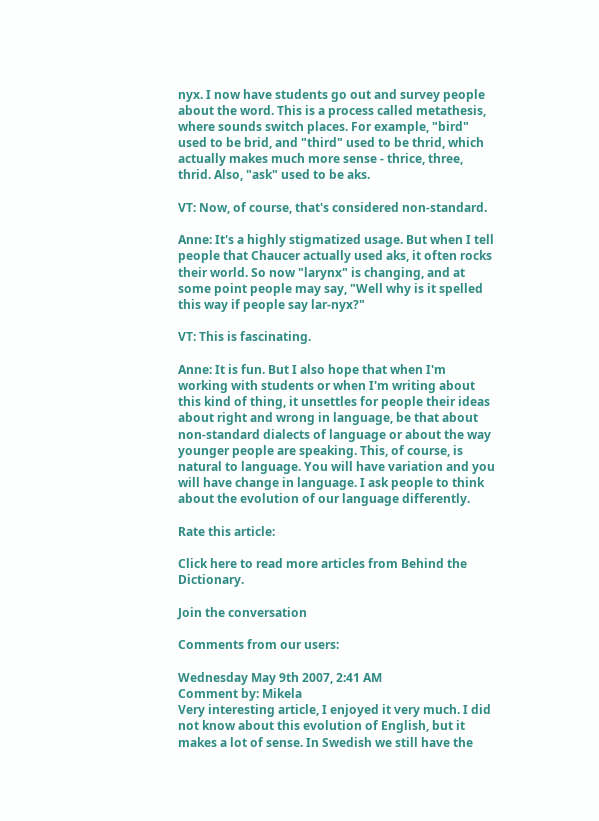nyx. I now have students go out and survey people about the word. This is a process called metathesis, where sounds switch places. For example, "bird" used to be brid, and "third" used to be thrid, which actually makes much more sense - thrice, three, thrid. Also, "ask" used to be aks.

VT: Now, of course, that's considered non-standard.

Anne: It's a highly stigmatized usage. But when I tell people that Chaucer actually used aks, it often rocks their world. So now "larynx" is changing, and at some point people may say, "Well why is it spelled this way if people say lar-nyx?"

VT: This is fascinating.

Anne: It is fun. But I also hope that when I'm working with students or when I'm writing about this kind of thing, it unsettles for people their ideas about right and wrong in language, be that about non-standard dialects of language or about the way younger people are speaking. This, of course, is natural to language. You will have variation and you will have change in language. I ask people to think about the evolution of our language differently.

Rate this article:

Click here to read more articles from Behind the Dictionary.

Join the conversation

Comments from our users:

Wednesday May 9th 2007, 2:41 AM
Comment by: Mikela
Very interesting article, I enjoyed it very much. I did not know about this evolution of English, but it makes a lot of sense. In Swedish we still have the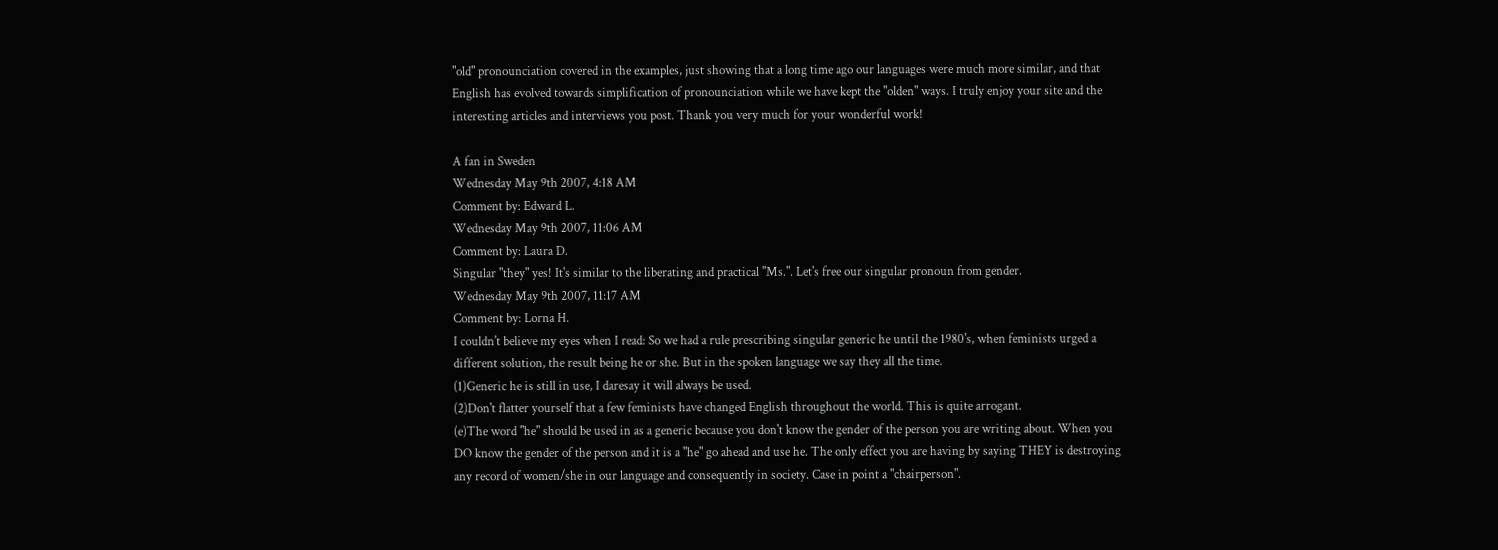"old" pronounciation covered in the examples, just showing that a long time ago our languages were much more similar, and that English has evolved towards simplification of pronounciation while we have kept the "olden" ways. I truly enjoy your site and the interesting articles and interviews you post. Thank you very much for your wonderful work!

A fan in Sweden
Wednesday May 9th 2007, 4:18 AM
Comment by: Edward L.
Wednesday May 9th 2007, 11:06 AM
Comment by: Laura D.
Singular "they" yes! It's similar to the liberating and practical "Ms.". Let's free our singular pronoun from gender.
Wednesday May 9th 2007, 11:17 AM
Comment by: Lorna H.
I couldn't believe my eyes when I read: So we had a rule prescribing singular generic he until the 1980's, when feminists urged a different solution, the result being he or she. But in the spoken language we say they all the time.
(1)Generic he is still in use, I daresay it will always be used.
(2)Don't flatter yourself that a few feminists have changed English throughout the world. This is quite arrogant.
(e)The word "he" should be used in as a generic because you don't know the gender of the person you are writing about. When you DO know the gender of the person and it is a "he" go ahead and use he. The only effect you are having by saying THEY is destroying any record of women/she in our language and consequently in society. Case in point a "chairperson".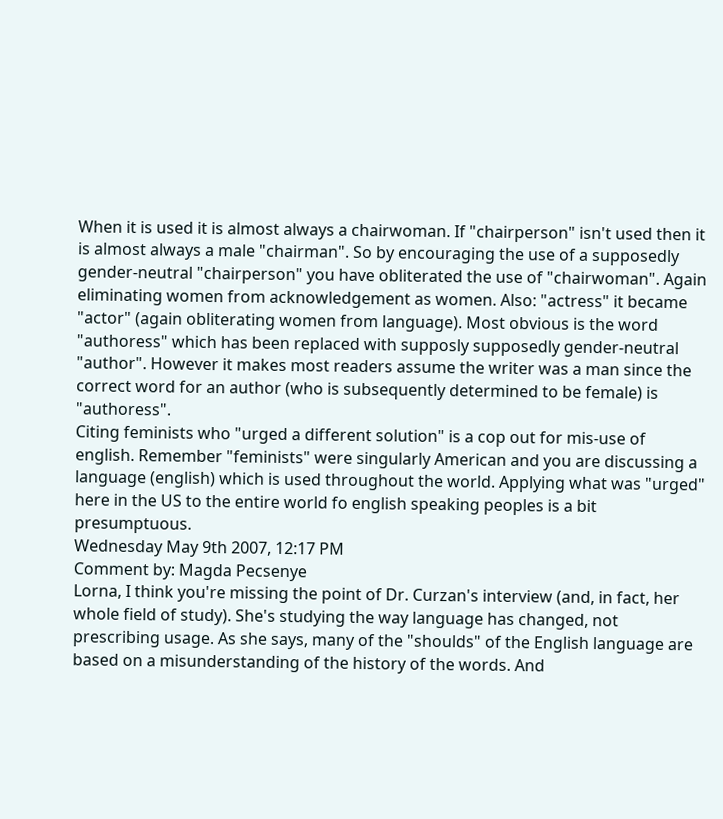When it is used it is almost always a chairwoman. If "chairperson" isn't used then it is almost always a male "chairman". So by encouraging the use of a supposedly gender-neutral "chairperson" you have obliterated the use of "chairwoman". Again eliminating women from acknowledgement as women. Also: "actress" it became "actor" (again obliterating women from language). Most obvious is the word "authoress" which has been replaced with supposly supposedly gender-neutral "author". However it makes most readers assume the writer was a man since the correct word for an author (who is subsequently determined to be female) is "authoress".
Citing feminists who "urged a different solution" is a cop out for mis-use of english. Remember "feminists" were singularly American and you are discussing a language (english) which is used throughout the world. Applying what was "urged" here in the US to the entire world fo english speaking peoples is a bit presumptuous.
Wednesday May 9th 2007, 12:17 PM
Comment by: Magda Pecsenye
Lorna, I think you're missing the point of Dr. Curzan's interview (and, in fact, her whole field of study). She's studying the way language has changed, not prescribing usage. As she says, many of the "shoulds" of the English language are based on a misunderstanding of the history of the words. And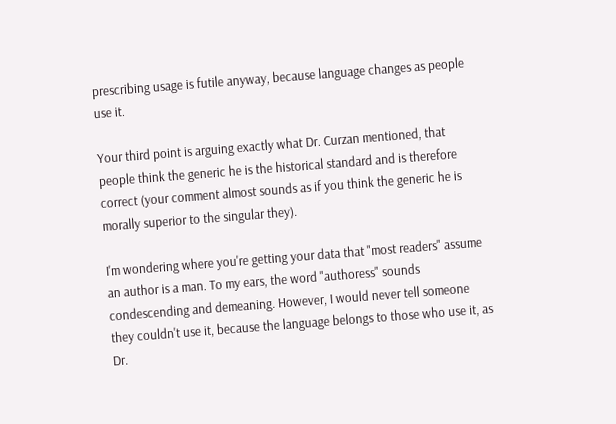prescribing usage is futile anyway, because language changes as people use it.

Your third point is arguing exactly what Dr. Curzan mentioned, that people think the generic he is the historical standard and is therefore correct (your comment almost sounds as if you think the generic he is morally superior to the singular they).

I'm wondering where you're getting your data that "most readers" assume an author is a man. To my ears, the word "authoress" sounds condescending and demeaning. However, I would never tell someone they couldn't use it, because the language belongs to those who use it, as Dr.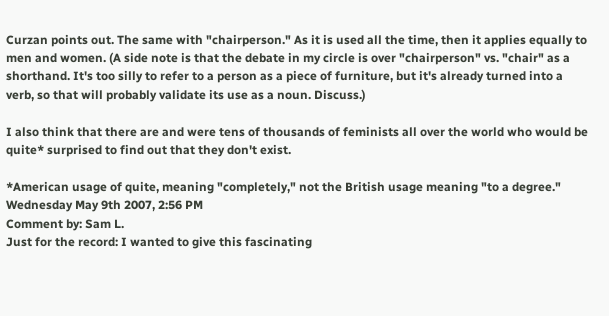Curzan points out. The same with "chairperson." As it is used all the time, then it applies equally to men and women. (A side note is that the debate in my circle is over "chairperson" vs. "chair" as a shorthand. It's too silly to refer to a person as a piece of furniture, but it's already turned into a verb, so that will probably validate its use as a noun. Discuss.)

I also think that there are and were tens of thousands of feminists all over the world who would be quite* surprised to find out that they don't exist.

*American usage of quite, meaning "completely," not the British usage meaning "to a degree."
Wednesday May 9th 2007, 2:56 PM
Comment by: Sam L.
Just for the record: I wanted to give this fascinating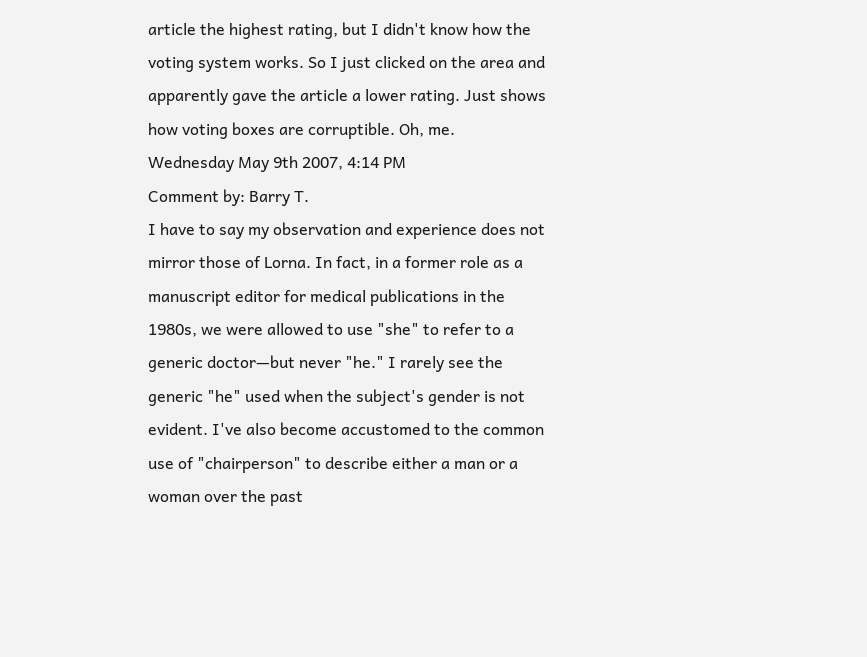article the highest rating, but I didn't know how the voting system works. So I just clicked on the area and apparently gave the article a lower rating. Just shows how voting boxes are corruptible. Oh, me.
Wednesday May 9th 2007, 4:14 PM
Comment by: Barry T.
I have to say my observation and experience does not mirror those of Lorna. In fact, in a former role as a manuscript editor for medical publications in the 1980s, we were allowed to use "she" to refer to a generic doctor—but never "he." I rarely see the generic "he" used when the subject's gender is not evident. I've also become accustomed to the common use of "chairperson" to describe either a man or a woman over the past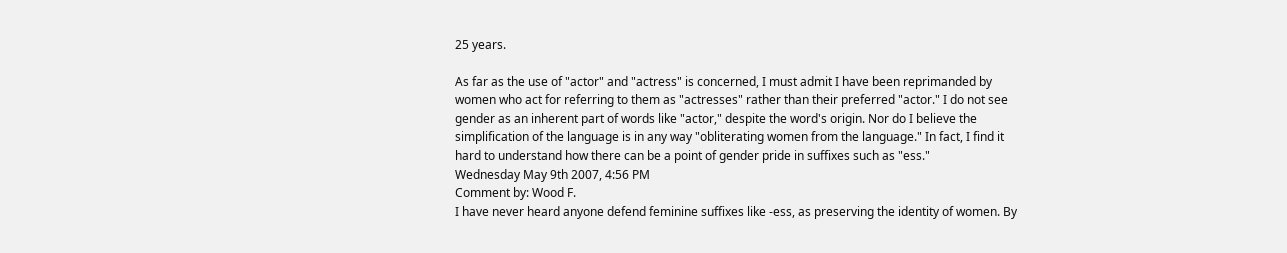25 years.

As far as the use of "actor" and "actress" is concerned, I must admit I have been reprimanded by women who act for referring to them as "actresses" rather than their preferred "actor." I do not see gender as an inherent part of words like "actor," despite the word's origin. Nor do I believe the simplification of the language is in any way "obliterating women from the language." In fact, I find it hard to understand how there can be a point of gender pride in suffixes such as "ess."
Wednesday May 9th 2007, 4:56 PM
Comment by: Wood F.
I have never heard anyone defend feminine suffixes like -ess, as preserving the identity of women. By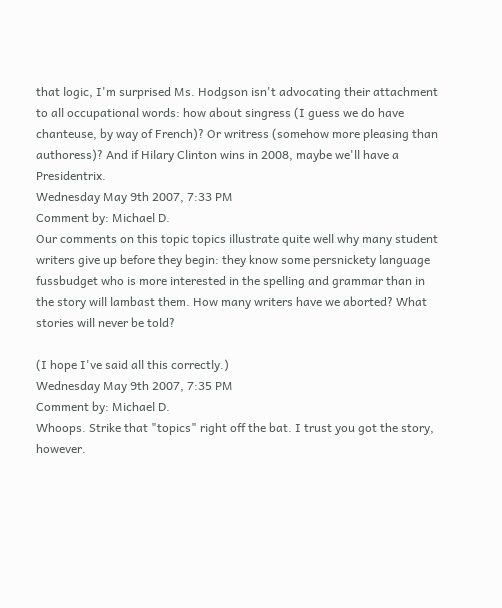that logic, I'm surprised Ms. Hodgson isn't advocating their attachment to all occupational words: how about singress (I guess we do have chanteuse, by way of French)? Or writress (somehow more pleasing than authoress)? And if Hilary Clinton wins in 2008, maybe we'll have a Presidentrix.
Wednesday May 9th 2007, 7:33 PM
Comment by: Michael D.
Our comments on this topic topics illustrate quite well why many student writers give up before they begin: they know some persnickety language fussbudget who is more interested in the spelling and grammar than in the story will lambast them. How many writers have we aborted? What stories will never be told?

(I hope I've said all this correctly.)
Wednesday May 9th 2007, 7:35 PM
Comment by: Michael D.
Whoops. Strike that "topics" right off the bat. I trust you got the story, however.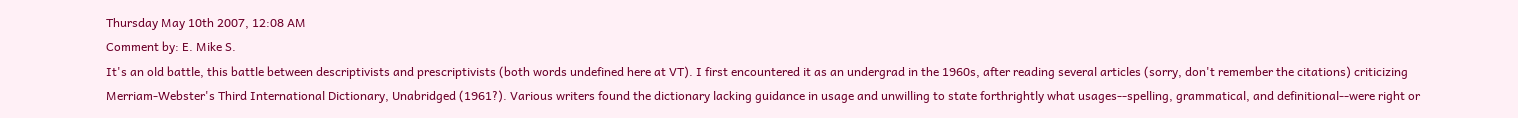Thursday May 10th 2007, 12:08 AM
Comment by: E. Mike S.
It's an old battle, this battle between descriptivists and prescriptivists (both words undefined here at VT). I first encountered it as an undergrad in the 1960s, after reading several articles (sorry, don't remember the citations) criticizing Merriam-Webster's Third International Dictionary, Unabridged (1961?). Various writers found the dictionary lacking guidance in usage and unwilling to state forthrightly what usages--spelling, grammatical, and definitional--were right or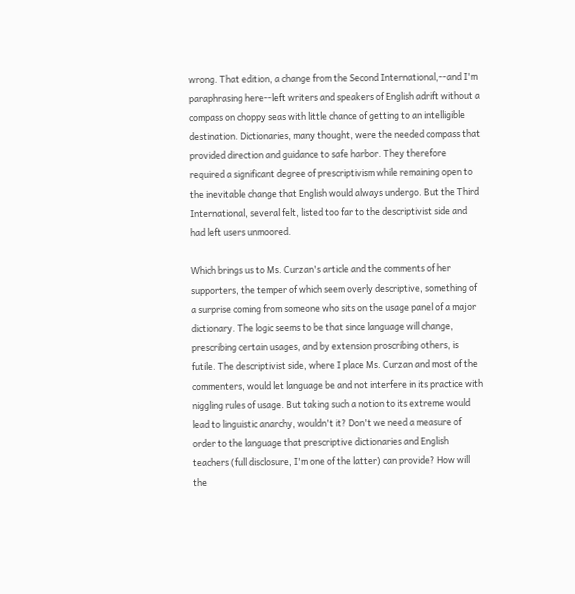wrong. That edition, a change from the Second International,--and I'm paraphrasing here--left writers and speakers of English adrift without a compass on choppy seas with little chance of getting to an intelligible destination. Dictionaries, many thought, were the needed compass that provided direction and guidance to safe harbor. They therefore required a significant degree of prescriptivism while remaining open to the inevitable change that English would always undergo. But the Third International, several felt, listed too far to the descriptivist side and had left users unmoored.

Which brings us to Ms. Curzan's article and the comments of her
supporters, the temper of which seem overly descriptive, something of a surprise coming from someone who sits on the usage panel of a major dictionary. The logic seems to be that since language will change, prescribing certain usages, and by extension proscribing others, is futile. The descriptivist side, where I place Ms. Curzan and most of the commenters, would let language be and not interfere in its practice with niggling rules of usage. But taking such a notion to its extreme would lead to linguistic anarchy, wouldn't it? Don't we need a measure of order to the language that prescriptive dictionaries and English teachers (full disclosure, I'm one of the latter) can provide? How will the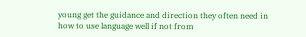young get the guidance and direction they often need in how to use language well if not from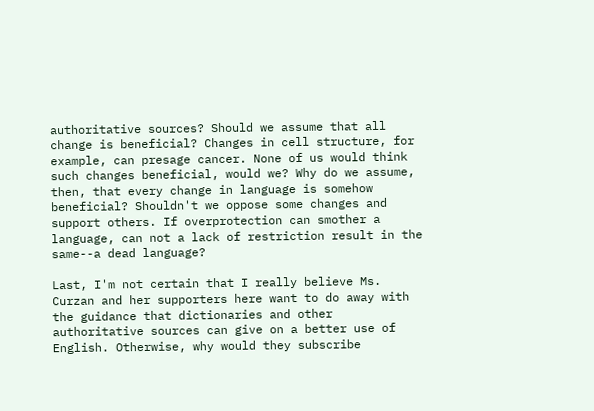authoritative sources? Should we assume that all change is beneficial? Changes in cell structure, for example, can presage cancer. None of us would think such changes beneficial, would we? Why do we assume, then, that every change in language is somehow beneficial? Shouldn't we oppose some changes and support others. If overprotection can smother a language, can not a lack of restriction result in the same--a dead language?

Last, I'm not certain that I really believe Ms. Curzan and her supporters here want to do away with the guidance that dictionaries and other authoritative sources can give on a better use of English. Otherwise, why would they subscribe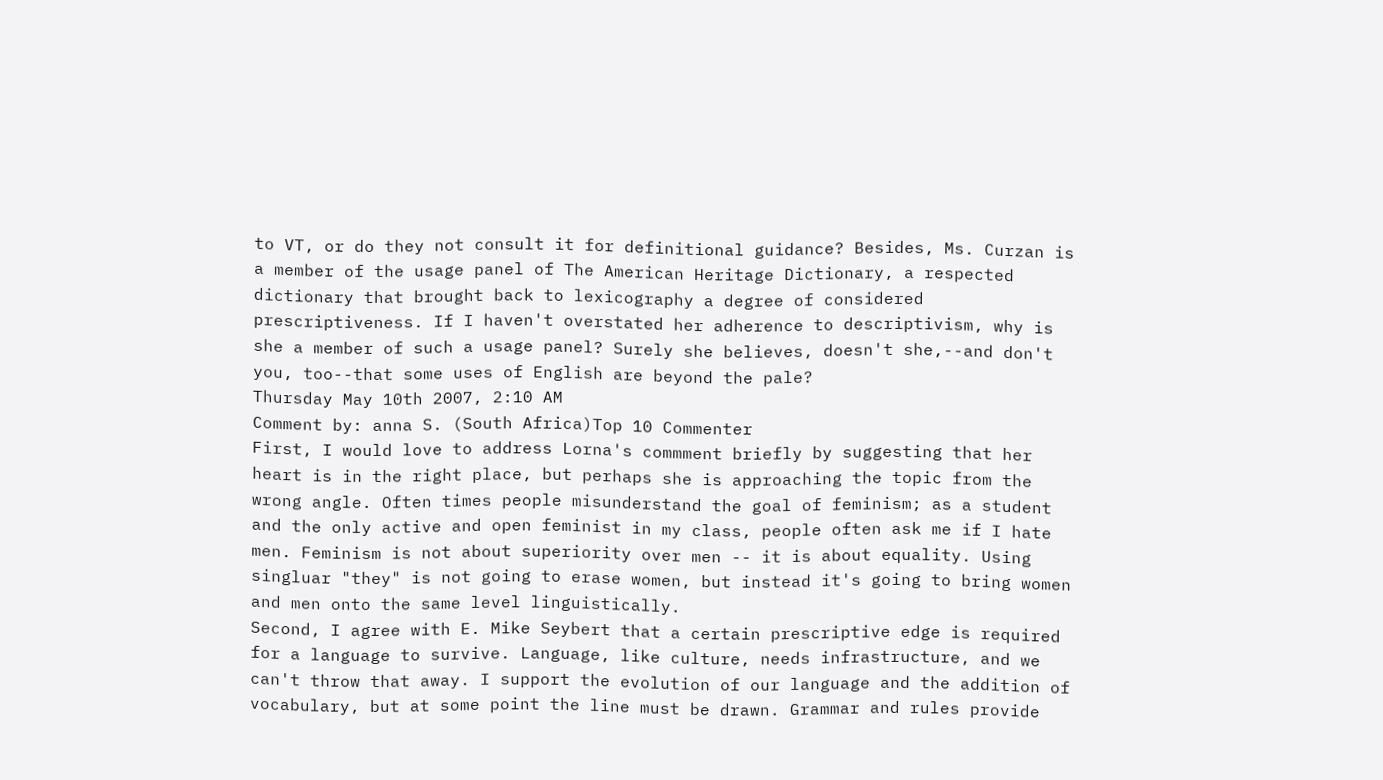to VT, or do they not consult it for definitional guidance? Besides, Ms. Curzan is a member of the usage panel of The American Heritage Dictionary, a respected dictionary that brought back to lexicography a degree of considered prescriptiveness. If I haven't overstated her adherence to descriptivism, why is she a member of such a usage panel? Surely she believes, doesn't she,--and don't you, too--that some uses of English are beyond the pale?
Thursday May 10th 2007, 2:10 AM
Comment by: anna S. (South Africa)Top 10 Commenter
First, I would love to address Lorna's commment briefly by suggesting that her heart is in the right place, but perhaps she is approaching the topic from the wrong angle. Often times people misunderstand the goal of feminism; as a student and the only active and open feminist in my class, people often ask me if I hate men. Feminism is not about superiority over men -- it is about equality. Using singluar "they" is not going to erase women, but instead it's going to bring women and men onto the same level linguistically.
Second, I agree with E. Mike Seybert that a certain prescriptive edge is required for a language to survive. Language, like culture, needs infrastructure, and we can't throw that away. I support the evolution of our language and the addition of vocabulary, but at some point the line must be drawn. Grammar and rules provide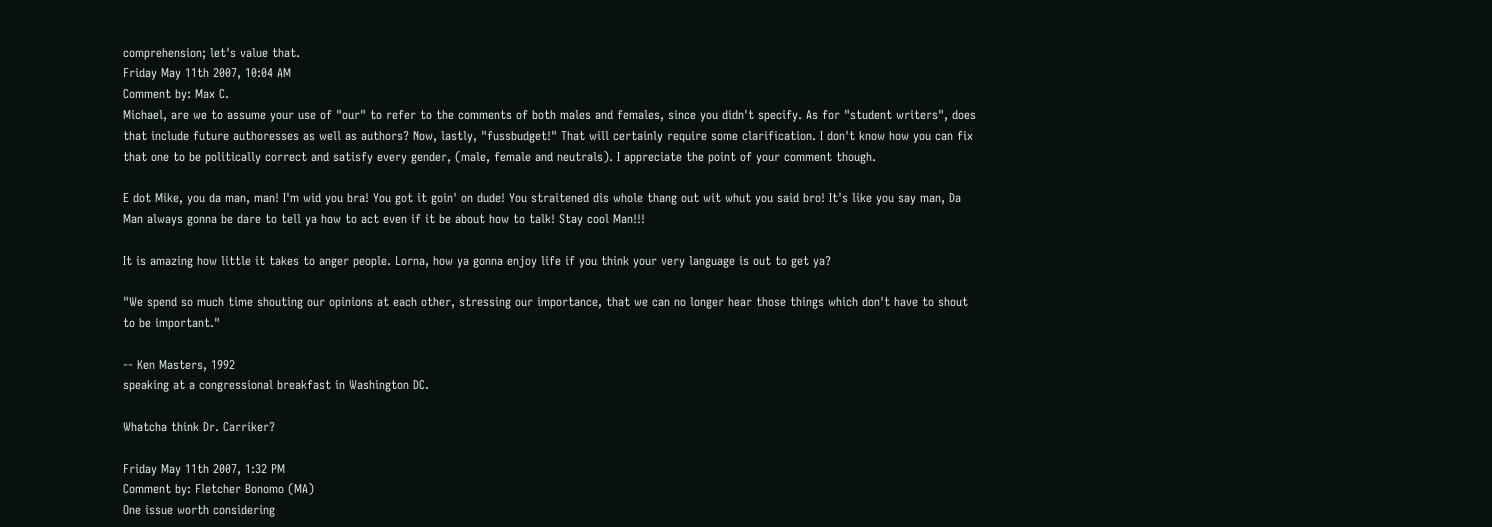comprehension; let's value that.
Friday May 11th 2007, 10:04 AM
Comment by: Max C.
Michael, are we to assume your use of "our" to refer to the comments of both males and females, since you didn't specify. As for "student writers", does that include future authoresses as well as authors? Now, lastly, "fussbudget!" That will certainly require some clarification. I don't know how you can fix that one to be politically correct and satisfy every gender, (male, female and neutrals). I appreciate the point of your comment though.

E dot Mike, you da man, man! I'm wid you bra! You got it goin' on dude! You straitened dis whole thang out wit whut you said bro! It's like you say man, Da Man always gonna be dare to tell ya how to act even if it be about how to talk! Stay cool Man!!!

It is amazing how little it takes to anger people. Lorna, how ya gonna enjoy life if you think your very language is out to get ya?

"We spend so much time shouting our opinions at each other, stressing our importance, that we can no longer hear those things which don't have to shout to be important."

-- Ken Masters, 1992
speaking at a congressional breakfast in Washington DC.

Whatcha think Dr. Carriker?

Friday May 11th 2007, 1:32 PM
Comment by: Fletcher Bonomo (MA)
One issue worth considering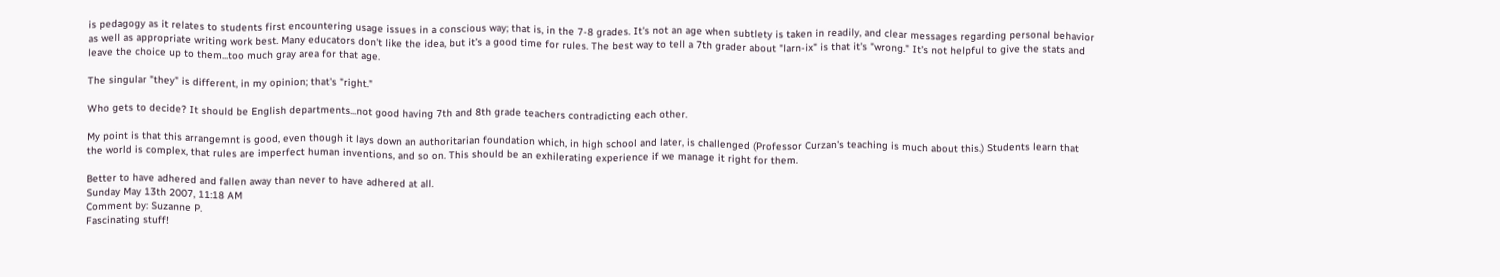is pedagogy as it relates to students first encountering usage issues in a conscious way; that is, in the 7-8 grades. It's not an age when subtlety is taken in readily, and clear messages regarding personal behavior as well as appropriate writing work best. Many educators don't like the idea, but it's a good time for rules. The best way to tell a 7th grader about "larn-ix" is that it's "wrong." It's not helpful to give the stats and leave the choice up to them...too much gray area for that age.

The singular "they" is different, in my opinion; that's "right."

Who gets to decide? It should be English departments...not good having 7th and 8th grade teachers contradicting each other.

My point is that this arrangemnt is good, even though it lays down an authoritarian foundation which, in high school and later, is challenged (Professor Curzan's teaching is much about this.) Students learn that the world is complex, that rules are imperfect human inventions, and so on. This should be an exhilerating experience if we manage it right for them.

Better to have adhered and fallen away than never to have adhered at all.
Sunday May 13th 2007, 11:18 AM
Comment by: Suzanne P.
Fascinating stuff!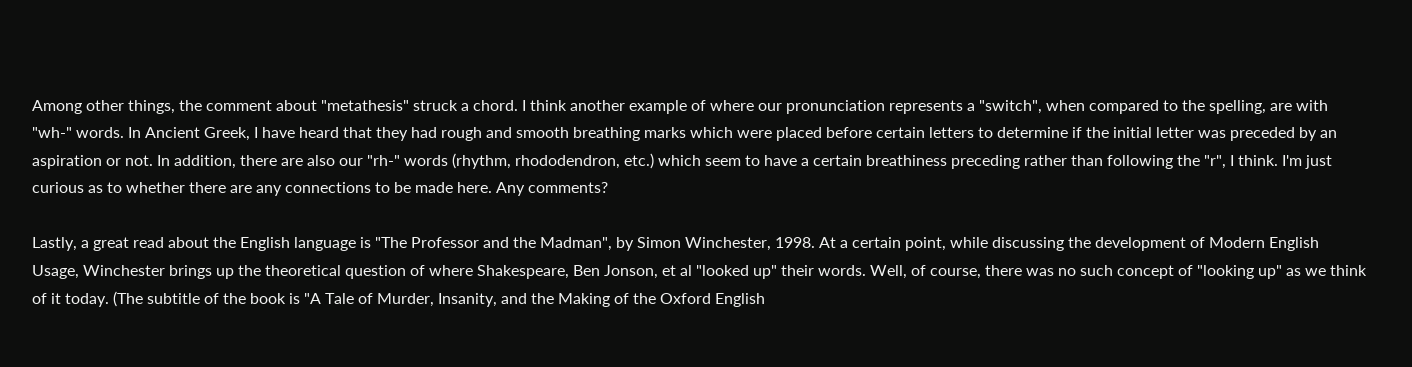Among other things, the comment about "metathesis" struck a chord. I think another example of where our pronunciation represents a "switch", when compared to the spelling, are with "wh-" words. In Ancient Greek, I have heard that they had rough and smooth breathing marks which were placed before certain letters to determine if the initial letter was preceded by an aspiration or not. In addition, there are also our "rh-" words (rhythm, rhododendron, etc.) which seem to have a certain breathiness preceding rather than following the "r", I think. I'm just curious as to whether there are any connections to be made here. Any comments?

Lastly, a great read about the English language is "The Professor and the Madman", by Simon Winchester, 1998. At a certain point, while discussing the development of Modern English Usage, Winchester brings up the theoretical question of where Shakespeare, Ben Jonson, et al "looked up" their words. Well, of course, there was no such concept of "looking up" as we think of it today. (The subtitle of the book is "A Tale of Murder, Insanity, and the Making of the Oxford English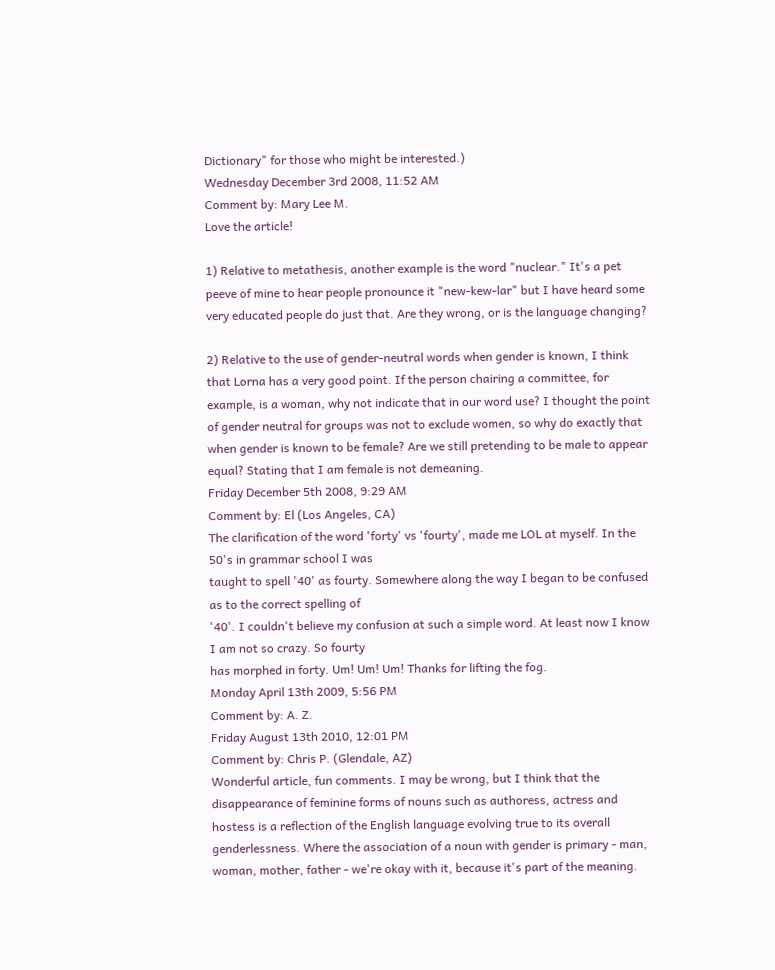Dictionary" for those who might be interested.)
Wednesday December 3rd 2008, 11:52 AM
Comment by: Mary Lee M.
Love the article!

1) Relative to metathesis, another example is the word "nuclear." It's a pet peeve of mine to hear people pronounce it "new-kew-lar" but I have heard some very educated people do just that. Are they wrong, or is the language changing?

2) Relative to the use of gender-neutral words when gender is known, I think that Lorna has a very good point. If the person chairing a committee, for example, is a woman, why not indicate that in our word use? I thought the point of gender neutral for groups was not to exclude women, so why do exactly that when gender is known to be female? Are we still pretending to be male to appear equal? Stating that I am female is not demeaning.
Friday December 5th 2008, 9:29 AM
Comment by: El (Los Angeles, CA)
The clarification of the word 'forty' vs 'fourty', made me LOL at myself. In the 50's in grammar school I was
taught to spell '40' as fourty. Somewhere along the way I began to be confused as to the correct spelling of
'40'. I couldn't believe my confusion at such a simple word. At least now I know I am not so crazy. So fourty
has morphed in forty. Um! Um! Um! Thanks for lifting the fog.
Monday April 13th 2009, 5:56 PM
Comment by: A. Z.
Friday August 13th 2010, 12:01 PM
Comment by: Chris P. (Glendale, AZ)
Wonderful article, fun comments. I may be wrong, but I think that the disappearance of feminine forms of nouns such as authoress, actress and hostess is a reflection of the English language evolving true to its overall genderlessness. Where the association of a noun with gender is primary - man, woman, mother, father - we're okay with it, because it's part of the meaning.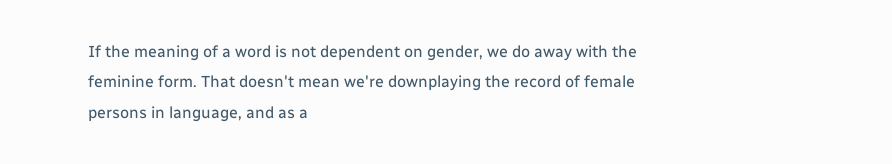If the meaning of a word is not dependent on gender, we do away with the feminine form. That doesn't mean we're downplaying the record of female persons in language, and as a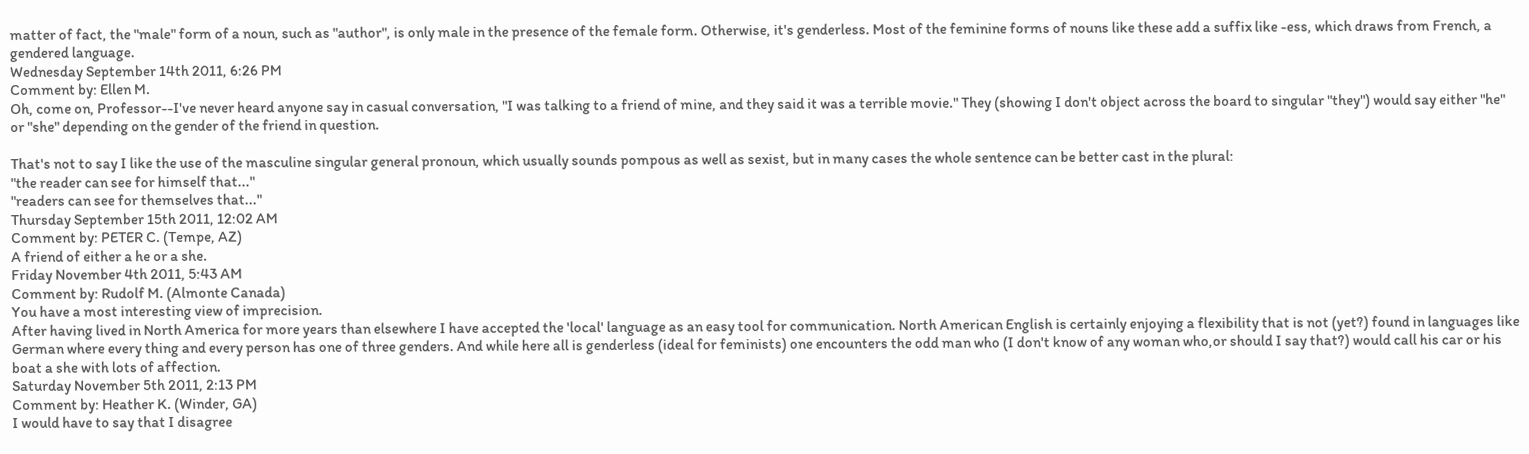matter of fact, the "male" form of a noun, such as "author", is only male in the presence of the female form. Otherwise, it's genderless. Most of the feminine forms of nouns like these add a suffix like -ess, which draws from French, a gendered language.
Wednesday September 14th 2011, 6:26 PM
Comment by: Ellen M.
Oh, come on, Professor--I've never heard anyone say in casual conversation, "I was talking to a friend of mine, and they said it was a terrible movie." They (showing I don't object across the board to singular "they") would say either "he" or "she" depending on the gender of the friend in question.

That's not to say I like the use of the masculine singular general pronoun, which usually sounds pompous as well as sexist, but in many cases the whole sentence can be better cast in the plural:
"the reader can see for himself that..."
"readers can see for themselves that..."
Thursday September 15th 2011, 12:02 AM
Comment by: PETER C. (Tempe, AZ)
A friend of either a he or a she.
Friday November 4th 2011, 5:43 AM
Comment by: Rudolf M. (Almonte Canada)
You have a most interesting view of imprecision.
After having lived in North America for more years than elsewhere I have accepted the 'local' language as an easy tool for communication. North American English is certainly enjoying a flexibility that is not (yet?) found in languages like German where every thing and every person has one of three genders. And while here all is genderless (ideal for feminists) one encounters the odd man who (I don't know of any woman who,or should I say that?) would call his car or his boat a she with lots of affection.
Saturday November 5th 2011, 2:13 PM
Comment by: Heather K. (Winder, GA)
I would have to say that I disagree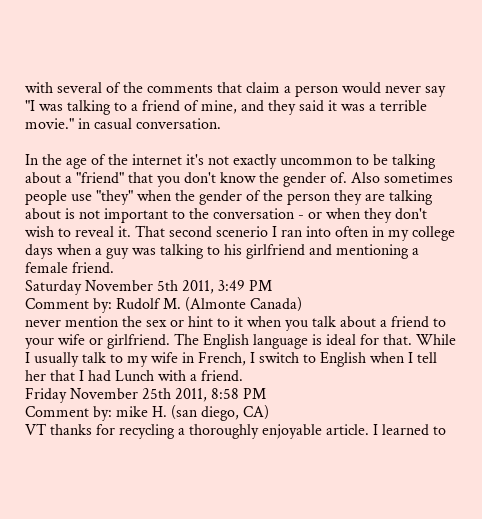with several of the comments that claim a person would never say "I was talking to a friend of mine, and they said it was a terrible movie." in casual conversation.

In the age of the internet it's not exactly uncommon to be talking about a "friend" that you don't know the gender of. Also sometimes people use "they" when the gender of the person they are talking about is not important to the conversation - or when they don't wish to reveal it. That second scenerio I ran into often in my college days when a guy was talking to his girlfriend and mentioning a female friend.
Saturday November 5th 2011, 3:49 PM
Comment by: Rudolf M. (Almonte Canada)
never mention the sex or hint to it when you talk about a friend to your wife or girlfriend. The English language is ideal for that. While I usually talk to my wife in French, I switch to English when I tell her that I had Lunch with a friend.
Friday November 25th 2011, 8:58 PM
Comment by: mike H. (san diego, CA)
VT thanks for recycling a thoroughly enjoyable article. I learned to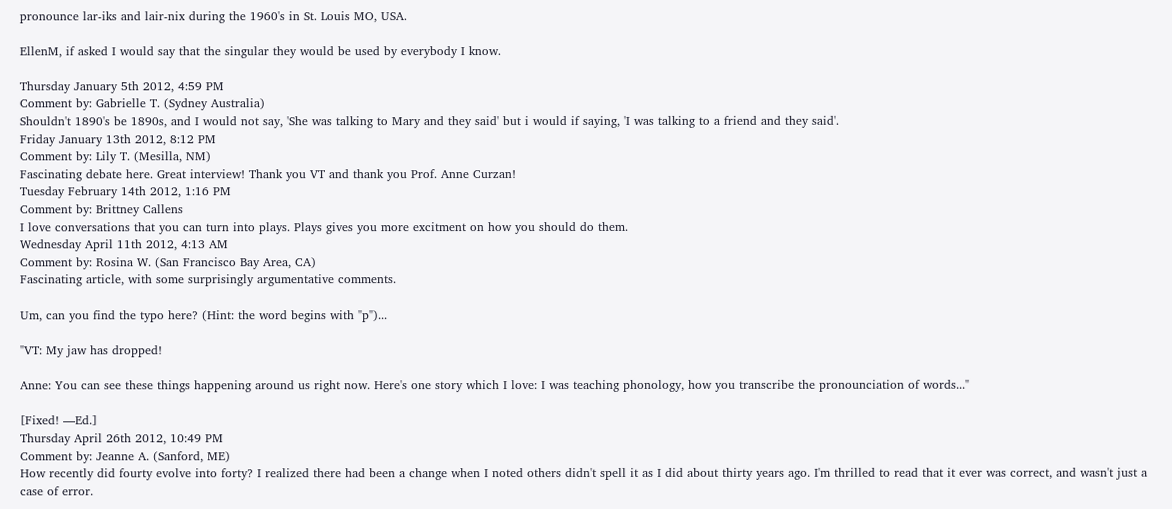pronounce lar-iks and lair-nix during the 1960's in St. Louis MO, USA.

EllenM, if asked I would say that the singular they would be used by everybody I know.

Thursday January 5th 2012, 4:59 PM
Comment by: Gabrielle T. (Sydney Australia)
Shouldn't 1890's be 1890s, and I would not say, 'She was talking to Mary and they said' but i would if saying, 'I was talking to a friend and they said'.
Friday January 13th 2012, 8:12 PM
Comment by: Lily T. (Mesilla, NM)
Fascinating debate here. Great interview! Thank you VT and thank you Prof. Anne Curzan!
Tuesday February 14th 2012, 1:16 PM
Comment by: Brittney Callens
I love conversations that you can turn into plays. Plays gives you more excitment on how you should do them.
Wednesday April 11th 2012, 4:13 AM
Comment by: Rosina W. (San Francisco Bay Area, CA)
Fascinating article, with some surprisingly argumentative comments.

Um, can you find the typo here? (Hint: the word begins with "p")...

"VT: My jaw has dropped!

Anne: You can see these things happening around us right now. Here's one story which I love: I was teaching phonology, how you transcribe the pronounciation of words..."

[Fixed! —Ed.]
Thursday April 26th 2012, 10:49 PM
Comment by: Jeanne A. (Sanford, ME)
How recently did fourty evolve into forty? I realized there had been a change when I noted others didn't spell it as I did about thirty years ago. I'm thrilled to read that it ever was correct, and wasn't just a case of error.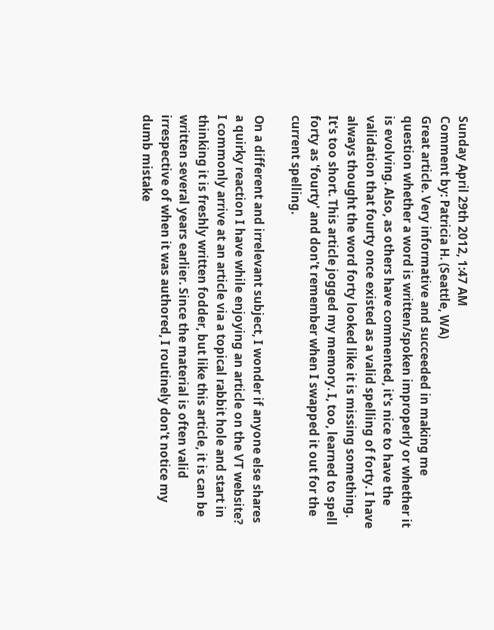Sunday April 29th 2012, 1:47 AM
Comment by: Patricia H. (Seattle, WA)
Great article. Very informative and succeeded in making me question whether a word is written/spoken improperly or whether it is evolving. Also, as others have commented, it's nice to have the validation that fourty once existed as a valid spelling of forty. I have always thought the word forty looked like it is missing something. It's too short. This article jogged my memory. I, too, learned to spell forty as 'fourty' and don't remember when I swapped it out for the current spelling.

On a different and irrelevant subject, I wonder if anyone else shares a quirky reaction I have while enjoying an article on the VT website? I commonly arrive at an article via a topical rabbit hole and start in thinking it is freshly written fodder, but like this article, it is can be written several years earlier. Since the material is often valid irrespective of when it was authored, I routinely don't notice my dumb mistake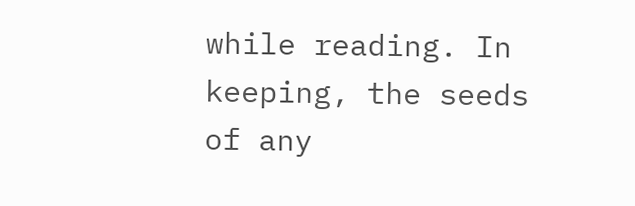while reading. In keeping, the seeds of any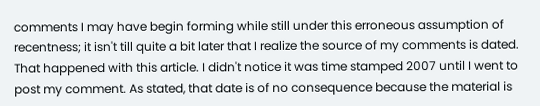comments I may have begin forming while still under this erroneous assumption of recentness; it isn't till quite a bit later that I realize the source of my comments is dated. That happened with this article. I didn't notice it was time stamped 2007 until I went to post my comment. As stated, that date is of no consequence because the material is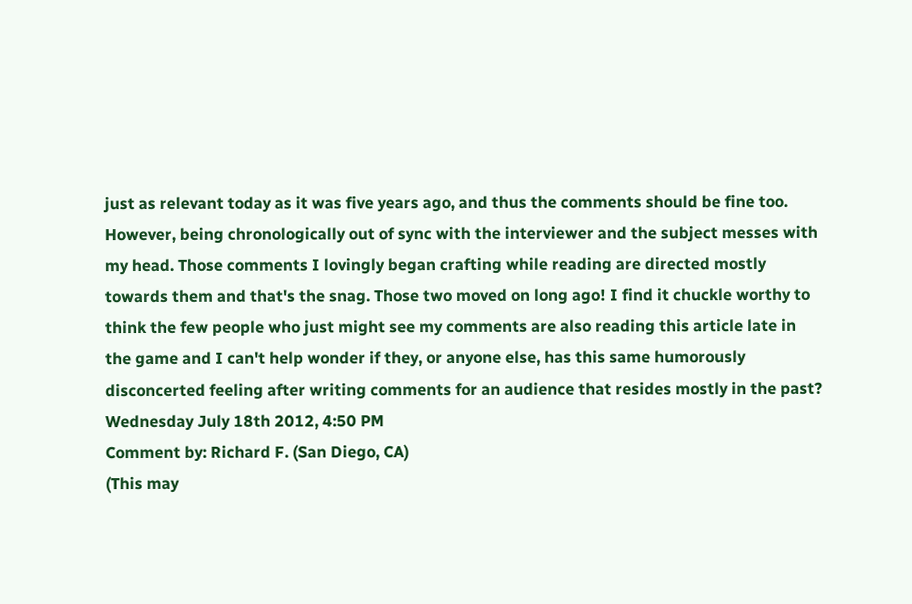just as relevant today as it was five years ago, and thus the comments should be fine too. However, being chronologically out of sync with the interviewer and the subject messes with my head. Those comments I lovingly began crafting while reading are directed mostly towards them and that's the snag. Those two moved on long ago! I find it chuckle worthy to think the few people who just might see my comments are also reading this article late in the game and I can't help wonder if they, or anyone else, has this same humorously disconcerted feeling after writing comments for an audience that resides mostly in the past?
Wednesday July 18th 2012, 4:50 PM
Comment by: Richard F. (San Diego, CA)
(This may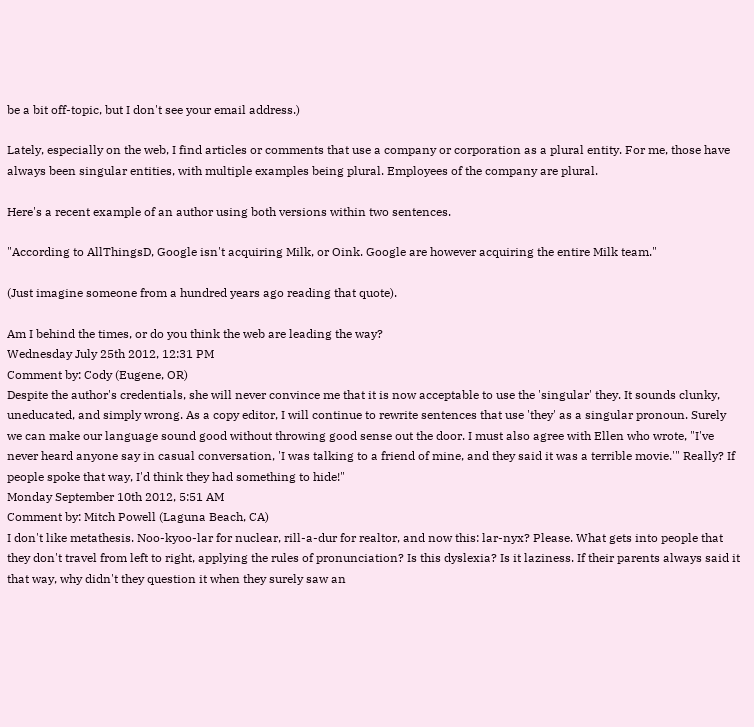be a bit off-topic, but I don't see your email address.)

Lately, especially on the web, I find articles or comments that use a company or corporation as a plural entity. For me, those have always been singular entities, with multiple examples being plural. Employees of the company are plural.

Here's a recent example of an author using both versions within two sentences.

"According to AllThingsD, Google isn't acquiring Milk, or Oink. Google are however acquiring the entire Milk team."

(Just imagine someone from a hundred years ago reading that quote).

Am I behind the times, or do you think the web are leading the way?
Wednesday July 25th 2012, 12:31 PM
Comment by: Cody (Eugene, OR)
Despite the author's credentials, she will never convince me that it is now acceptable to use the 'singular' they. It sounds clunky, uneducated, and simply wrong. As a copy editor, I will continue to rewrite sentences that use 'they' as a singular pronoun. Surely we can make our language sound good without throwing good sense out the door. I must also agree with Ellen who wrote, "I've never heard anyone say in casual conversation, 'I was talking to a friend of mine, and they said it was a terrible movie.'" Really? If people spoke that way, I'd think they had something to hide!"
Monday September 10th 2012, 5:51 AM
Comment by: Mitch Powell (Laguna Beach, CA)
I don't like metathesis. Noo-kyoo-lar for nuclear, rill-a-dur for realtor, and now this: lar-nyx? Please. What gets into people that they don't travel from left to right, applying the rules of pronunciation? Is this dyslexia? Is it laziness. If their parents always said it that way, why didn't they question it when they surely saw an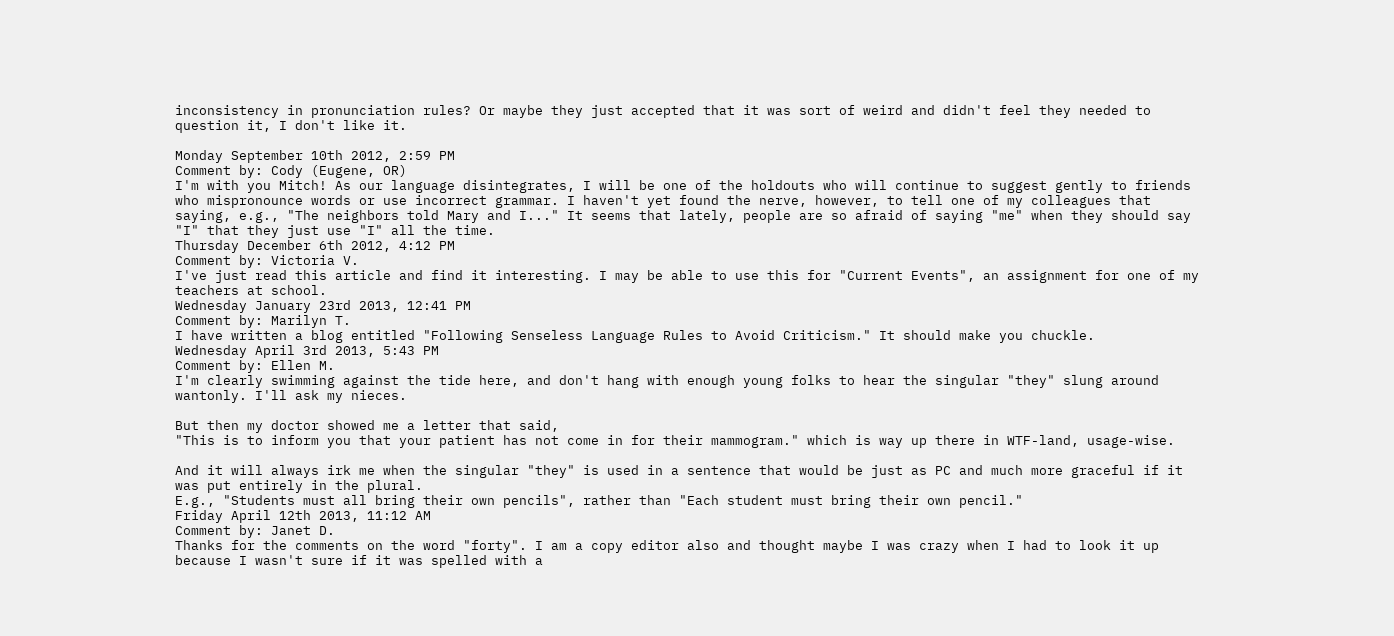inconsistency in pronunciation rules? Or maybe they just accepted that it was sort of weird and didn't feel they needed to question it, I don't like it.

Monday September 10th 2012, 2:59 PM
Comment by: Cody (Eugene, OR)
I'm with you Mitch! As our language disintegrates, I will be one of the holdouts who will continue to suggest gently to friends who mispronounce words or use incorrect grammar. I haven't yet found the nerve, however, to tell one of my colleagues that saying, e.g., "The neighbors told Mary and I..." It seems that lately, people are so afraid of saying "me" when they should say "I" that they just use "I" all the time.
Thursday December 6th 2012, 4:12 PM
Comment by: Victoria V.
I've just read this article and find it interesting. I may be able to use this for "Current Events", an assignment for one of my teachers at school.
Wednesday January 23rd 2013, 12:41 PM
Comment by: Marilyn T.
I have written a blog entitled "Following Senseless Language Rules to Avoid Criticism." It should make you chuckle.
Wednesday April 3rd 2013, 5:43 PM
Comment by: Ellen M.
I'm clearly swimming against the tide here, and don't hang with enough young folks to hear the singular "they" slung around wantonly. I'll ask my nieces.

But then my doctor showed me a letter that said,
"This is to inform you that your patient has not come in for their mammogram." which is way up there in WTF-land, usage-wise.

And it will always irk me when the singular "they" is used in a sentence that would be just as PC and much more graceful if it was put entirely in the plural.
E.g., "Students must all bring their own pencils", rather than "Each student must bring their own pencil."
Friday April 12th 2013, 11:12 AM
Comment by: Janet D.
Thanks for the comments on the word "forty". I am a copy editor also and thought maybe I was crazy when I had to look it up because I wasn't sure if it was spelled with a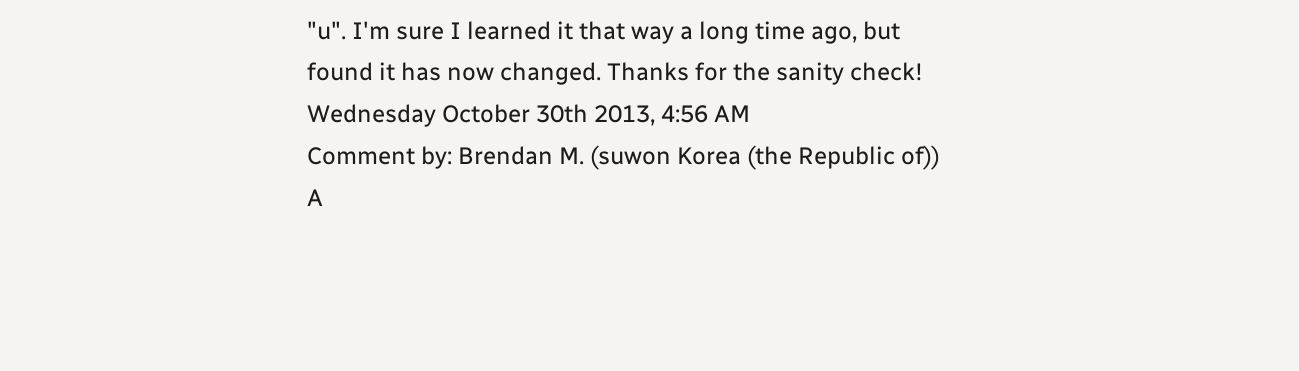"u". I'm sure I learned it that way a long time ago, but found it has now changed. Thanks for the sanity check!
Wednesday October 30th 2013, 4:56 AM
Comment by: Brendan M. (suwon Korea (the Republic of))
A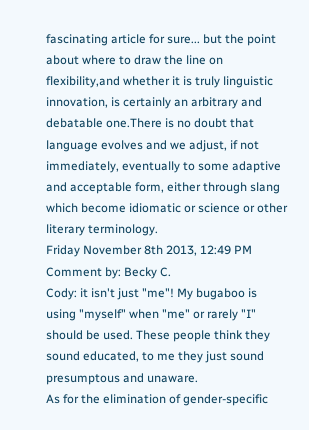fascinating article for sure... but the point about where to draw the line on flexibility,and whether it is truly linguistic innovation, is certainly an arbitrary and debatable one.There is no doubt that language evolves and we adjust, if not immediately, eventually to some adaptive and acceptable form, either through slang which become idiomatic or science or other literary terminology.
Friday November 8th 2013, 12:49 PM
Comment by: Becky C.
Cody: it isn't just "me"! My bugaboo is using "myself" when "me" or rarely "I" should be used. These people think they sound educated, to me they just sound presumptous and unaware.
As for the elimination of gender-specific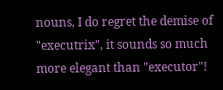nouns, I do regret the demise of "executrix", it sounds so much more elegant than "executor"!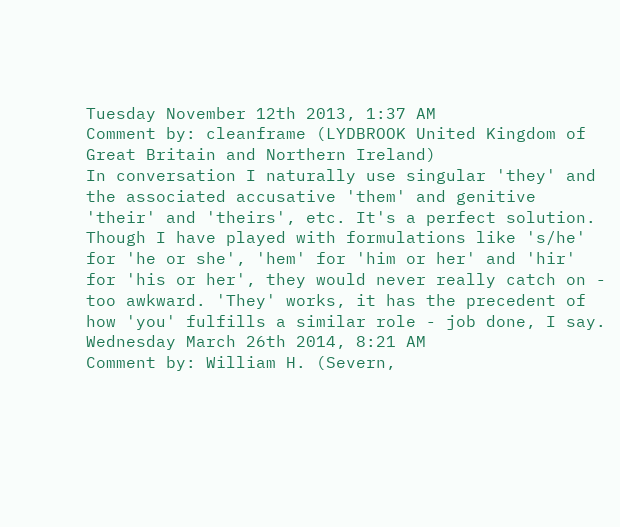Tuesday November 12th 2013, 1:37 AM
Comment by: cleanframe (LYDBROOK United Kingdom of Great Britain and Northern Ireland)
In conversation I naturally use singular 'they' and the associated accusative 'them' and genitive 'their' and 'theirs', etc. It's a perfect solution. Though I have played with formulations like 's/he' for 'he or she', 'hem' for 'him or her' and 'hir' for 'his or her', they would never really catch on - too awkward. 'They' works, it has the precedent of how 'you' fulfills a similar role - job done, I say.
Wednesday March 26th 2014, 8:21 AM
Comment by: William H. (Severn,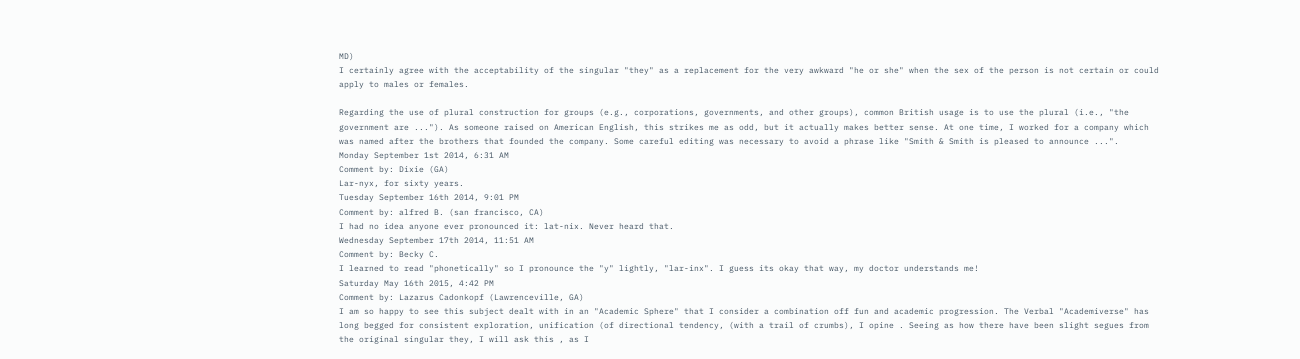MD)
I certainly agree with the acceptability of the singular "they" as a replacement for the very awkward "he or she" when the sex of the person is not certain or could apply to males or females.

Regarding the use of plural construction for groups (e.g., corporations, governments, and other groups), common British usage is to use the plural (i.e., "the government are ..."). As someone raised on American English, this strikes me as odd, but it actually makes better sense. At one time, I worked for a company which was named after the brothers that founded the company. Some careful editing was necessary to avoid a phrase like "Smith & Smith is pleased to announce ...".
Monday September 1st 2014, 6:31 AM
Comment by: Dixie (GA)
Lar-nyx, for sixty years.
Tuesday September 16th 2014, 9:01 PM
Comment by: alfred B. (san francisco, CA)
I had no idea anyone ever pronounced it: lat-nix. Never heard that.
Wednesday September 17th 2014, 11:51 AM
Comment by: Becky C.
I learned to read "phonetically" so I pronounce the "y" lightly, "lar-inx". I guess its okay that way, my doctor understands me!
Saturday May 16th 2015, 4:42 PM
Comment by: Lazarus Cadonkopf (Lawrenceville, GA)
I am so happy to see this subject dealt with in an "Academic Sphere" that I consider a combination off fun and academic progression. The Verbal "Academiverse" has long begged for consistent exploration, unification (of directional tendency, (with a trail of crumbs), I opine . Seeing as how there have been slight segues from the original singular they, I will ask this , as I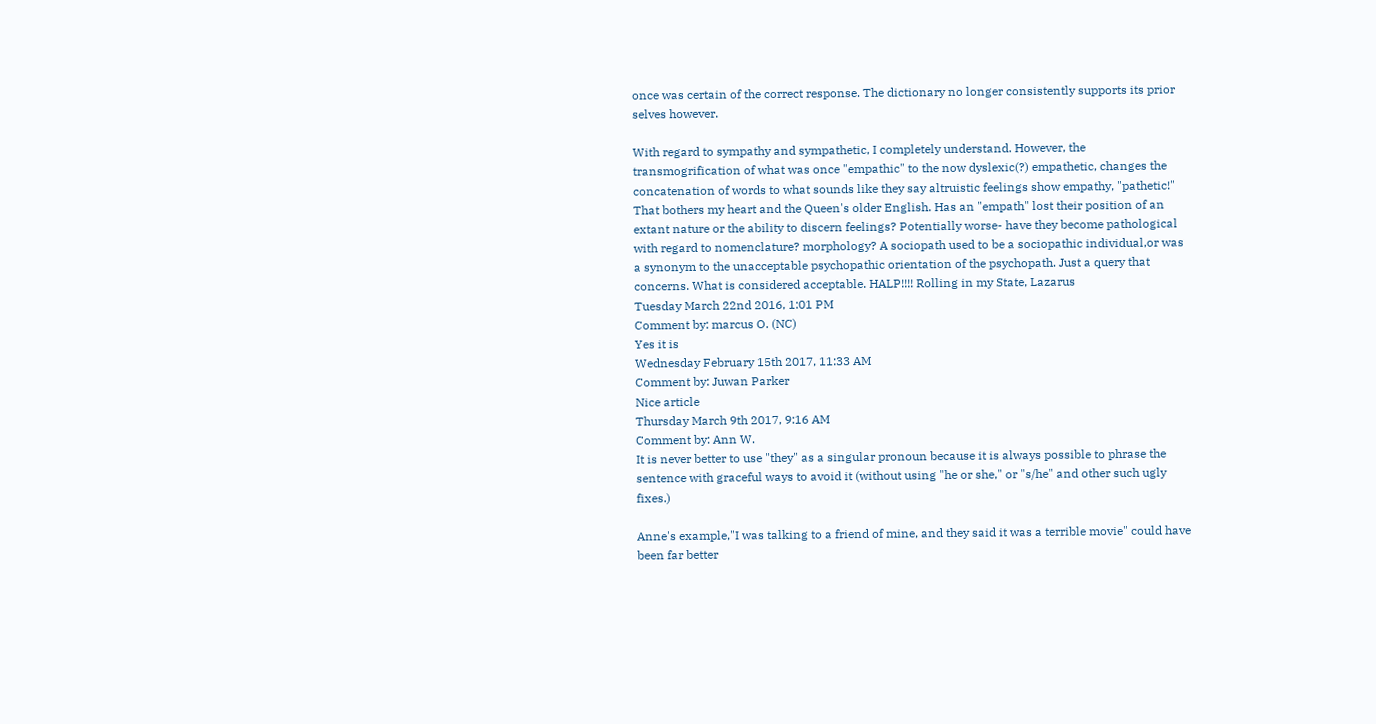once was certain of the correct response. The dictionary no longer consistently supports its prior selves however.

With regard to sympathy and sympathetic, I completely understand. However, the transmogrification of what was once "empathic" to the now dyslexic(?) empathetic, changes the concatenation of words to what sounds like they say altruistic feelings show empathy, "pathetic!" That bothers my heart and the Queen's older English. Has an "empath" lost their position of an extant nature or the ability to discern feelings? Potentially worse- have they become pathological with regard to nomenclature? morphology? A sociopath used to be a sociopathic individual,or was a synonym to the unacceptable psychopathic orientation of the psychopath. Just a query that concerns. What is considered acceptable. HALP!!!! Rolling in my State, Lazarus
Tuesday March 22nd 2016, 1:01 PM
Comment by: marcus O. (NC)
Yes it is
Wednesday February 15th 2017, 11:33 AM
Comment by: Juwan Parker
Nice article
Thursday March 9th 2017, 9:16 AM
Comment by: Ann W.
It is never better to use "they" as a singular pronoun because it is always possible to phrase the sentence with graceful ways to avoid it (without using "he or she," or "s/he" and other such ugly fixes.)

Anne's example,"I was talking to a friend of mine, and they said it was a terrible movie" could have been far better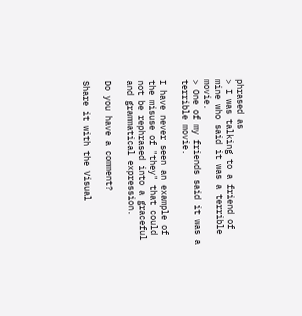phrased as
> I was talking to a friend of mine who said it was a terrible movie.
> One of my friends said it was a terrible movie.

I have never seen an example of the misuse of "they" that could not be rephrased into a graceful and grammatical expression.

Do you have a comment?

Share it with the Visual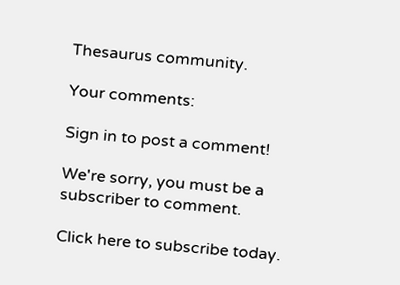Thesaurus community.

Your comments:

Sign in to post a comment!

We're sorry, you must be a subscriber to comment.

Click here to subscribe today.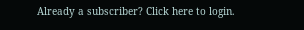Already a subscriber? Click here to login.